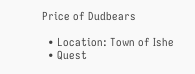Price of Dudbears

  • Location: Town of Ishe
  • Quest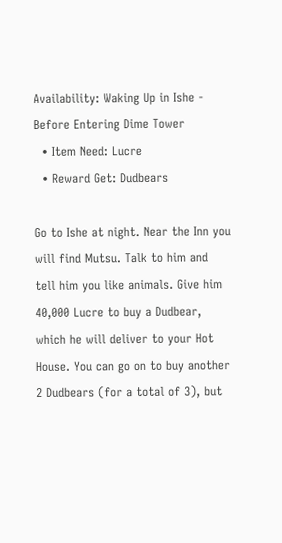Availability: Waking Up in Ishe - Before Entering Dime Tower
  • Item Need: Lucre
  • Reward Get: Dudbears

Go to Ishe at night. Near the Inn you will find Mutsu. Talk to him and tell him you like animals. Give him 40,000 Lucre to buy a Dudbear, which he will deliver to your Hot House. You can go on to buy another 2 Dudbears (for a total of 3), but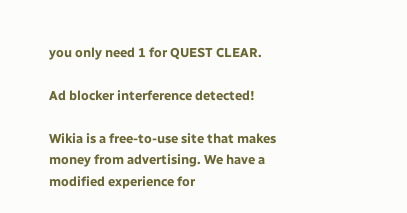you only need 1 for QUEST CLEAR.

Ad blocker interference detected!

Wikia is a free-to-use site that makes money from advertising. We have a modified experience for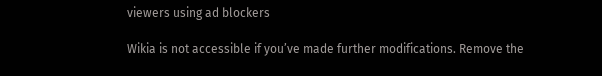viewers using ad blockers

Wikia is not accessible if you’ve made further modifications. Remove the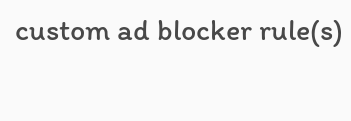custom ad blocker rule(s)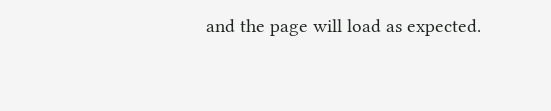and the page will load as expected.